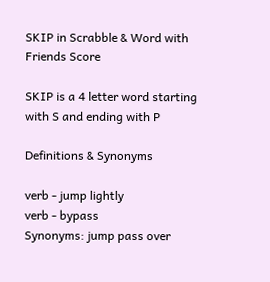SKIP in Scrabble & Word with Friends Score

SKIP is a 4 letter word starting with S and ending with P

Definitions & Synonyms

verb - jump lightly
verb - bypass
Synonyms: jump pass over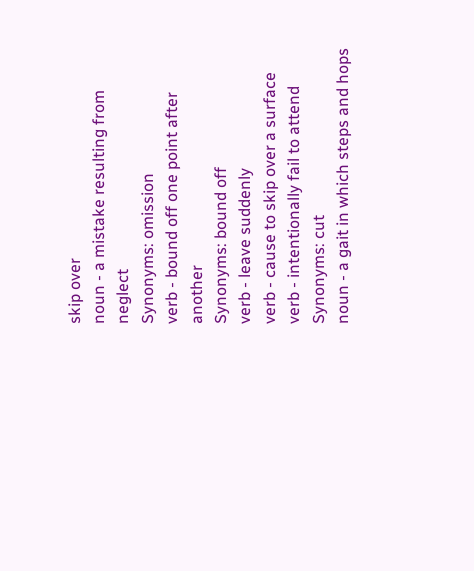skip over
noun - a mistake resulting from neglect
Synonyms: omission
verb - bound off one point after another
Synonyms: bound off
verb - leave suddenly
verb - cause to skip over a surface
verb - intentionally fail to attend
Synonyms: cut
noun - a gait in which steps and hops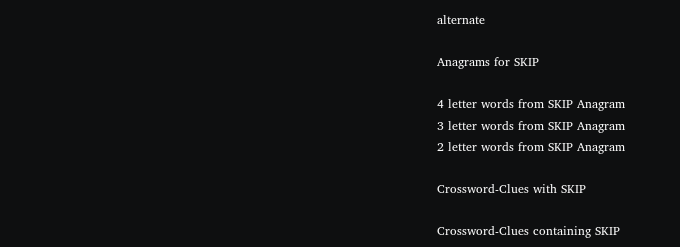alternate

Anagrams for SKIP

4 letter words from SKIP Anagram
3 letter words from SKIP Anagram
2 letter words from SKIP Anagram

Crossword-Clues with SKIP

Crossword-Clues containing SKIP